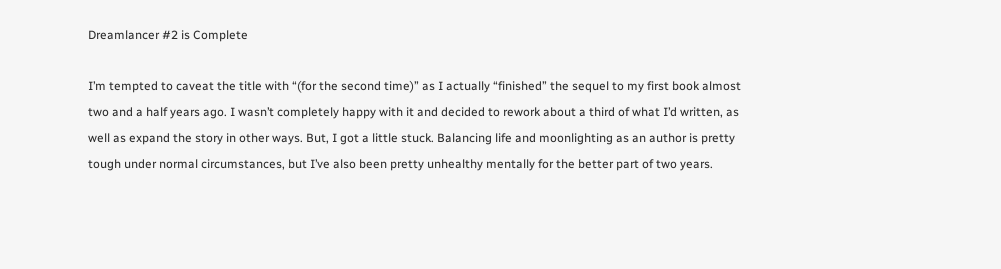Dreamlancer #2 is Complete

I’m tempted to caveat the title with “(for the second time)” as I actually “finished” the sequel to my first book almost two and a half years ago. I wasn’t completely happy with it and decided to rework about a third of what I’d written, as well as expand the story in other ways. But, I got a little stuck. Balancing life and moonlighting as an author is pretty tough under normal circumstances, but I’ve also been pretty unhealthy mentally for the better part of two years.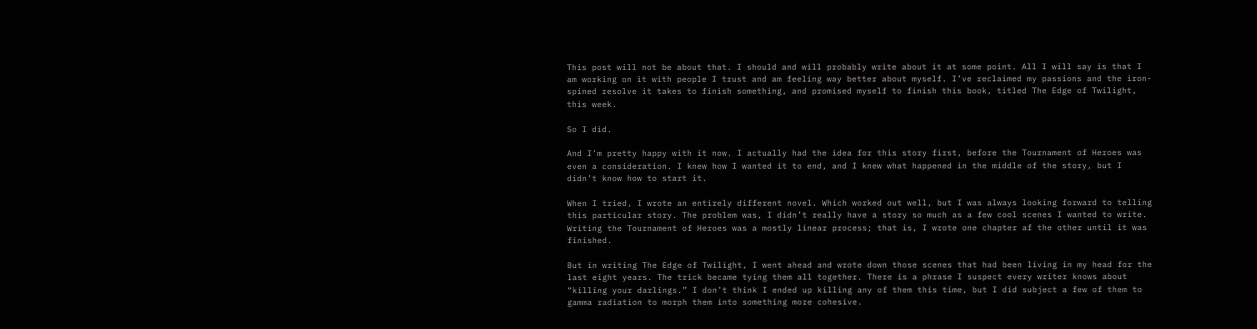This post will not be about that. I should and will probably write about it at some point. All I will say is that I am working on it with people I trust and am feeling way better about myself. I’ve reclaimed my passions and the iron-spined resolve it takes to finish something, and promised myself to finish this book, titled The Edge of Twilight, this week.

So I did.

And I’m pretty happy with it now. I actually had the idea for this story first, before the Tournament of Heroes was even a consideration. I knew how I wanted it to end, and I knew what happened in the middle of the story, but I didn’t know how to start it.

When I tried, I wrote an entirely different novel. Which worked out well, but I was always looking forward to telling this particular story. The problem was, I didn’t really have a story so much as a few cool scenes I wanted to write. Writing the Tournament of Heroes was a mostly linear process; that is, I wrote one chapter af the other until it was finished.

But in writing The Edge of Twilight, I went ahead and wrote down those scenes that had been living in my head for the last eight years. The trick became tying them all together. There is a phrase I suspect every writer knows about “killing your darlings.” I don’t think I ended up killing any of them this time, but I did subject a few of them to gamma radiation to morph them into something more cohesive.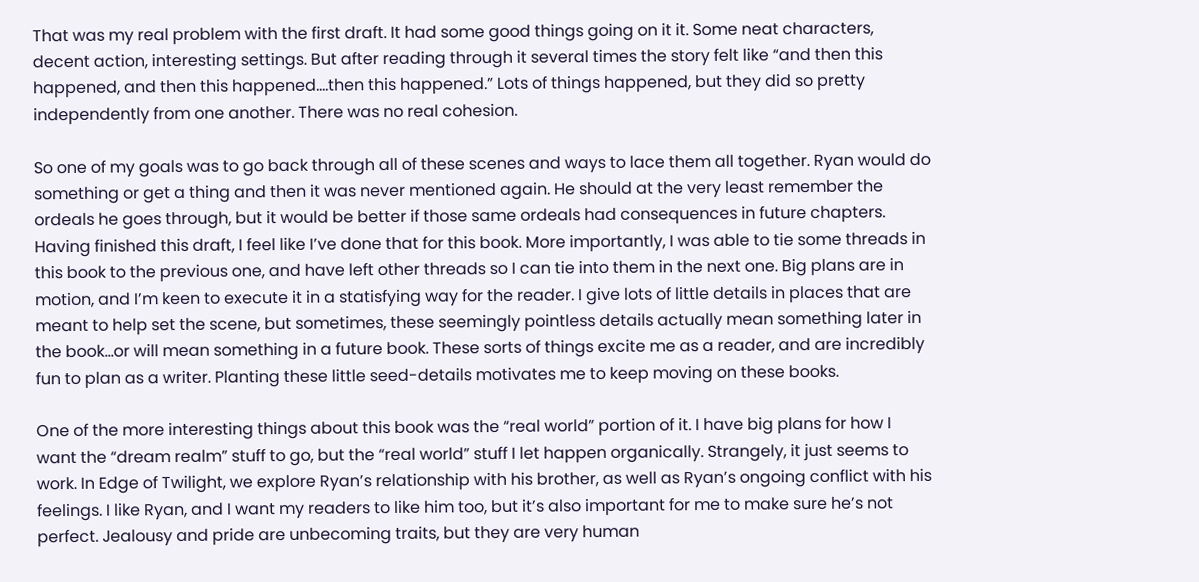That was my real problem with the first draft. It had some good things going on it it. Some neat characters, decent action, interesting settings. But after reading through it several times the story felt like “and then this happened, and then this happened….then this happened.” Lots of things happened, but they did so pretty independently from one another. There was no real cohesion.

So one of my goals was to go back through all of these scenes and ways to lace them all together. Ryan would do something or get a thing and then it was never mentioned again. He should at the very least remember the ordeals he goes through, but it would be better if those same ordeals had consequences in future chapters. Having finished this draft, I feel like I’ve done that for this book. More importantly, I was able to tie some threads in this book to the previous one, and have left other threads so I can tie into them in the next one. Big plans are in motion, and I’m keen to execute it in a statisfying way for the reader. I give lots of little details in places that are meant to help set the scene, but sometimes, these seemingly pointless details actually mean something later in the book…or will mean something in a future book. These sorts of things excite me as a reader, and are incredibly fun to plan as a writer. Planting these little seed-details motivates me to keep moving on these books.

One of the more interesting things about this book was the “real world” portion of it. I have big plans for how I want the “dream realm” stuff to go, but the “real world” stuff I let happen organically. Strangely, it just seems to work. In Edge of Twilight, we explore Ryan’s relationship with his brother, as well as Ryan’s ongoing conflict with his feelings. I like Ryan, and I want my readers to like him too, but it’s also important for me to make sure he’s not perfect. Jealousy and pride are unbecoming traits, but they are very human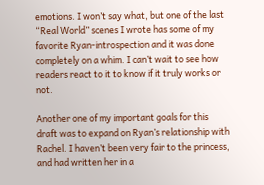emotions. I won’t say what, but one of the last “Real World” scenes I wrote has some of my favorite Ryan-introspection and it was done completely on a whim. I can’t wait to see how readers react to it to know if it truly works or not.

Another one of my important goals for this draft was to expand on Ryan’s relationship with Rachel. I haven’t been very fair to the princess, and had written her in a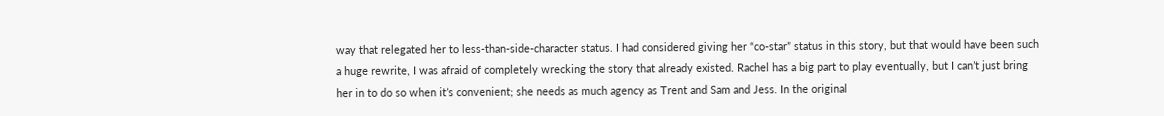way that relegated her to less-than-side-character status. I had considered giving her “co-star” status in this story, but that would have been such a huge rewrite, I was afraid of completely wrecking the story that already existed. Rachel has a big part to play eventually, but I can’t just bring her in to do so when it’s convenient; she needs as much agency as Trent and Sam and Jess. In the original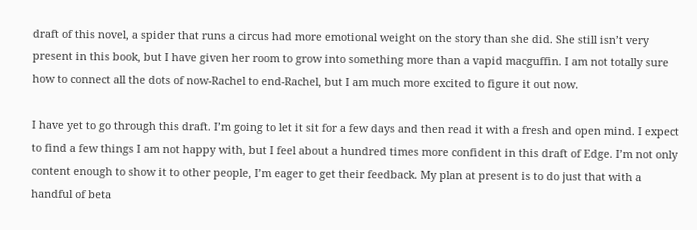draft of this novel, a spider that runs a circus had more emotional weight on the story than she did. She still isn’t very present in this book, but I have given her room to grow into something more than a vapid macguffin. I am not totally sure how to connect all the dots of now-Rachel to end-Rachel, but I am much more excited to figure it out now.

I have yet to go through this draft. I’m going to let it sit for a few days and then read it with a fresh and open mind. I expect to find a few things I am not happy with, but I feel about a hundred times more confident in this draft of Edge. I’m not only content enough to show it to other people, I’m eager to get their feedback. My plan at present is to do just that with a handful of beta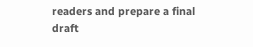readers and prepare a final draft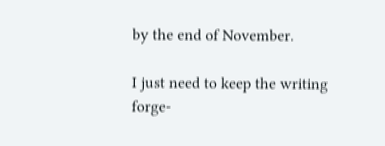by the end of November.

I just need to keep the writing forge-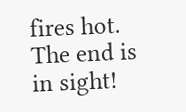fires hot. The end is in sight!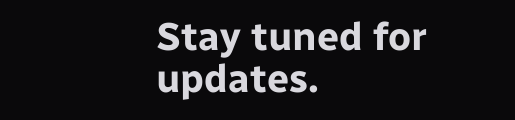Stay tuned for updates.